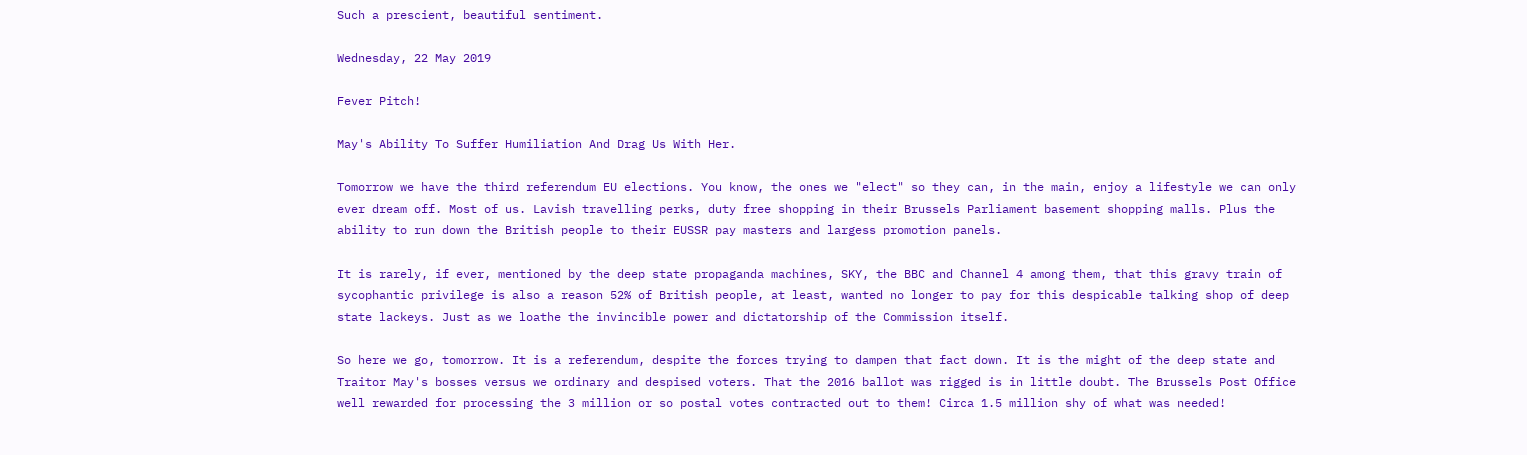Such a prescient, beautiful sentiment.

Wednesday, 22 May 2019

Fever Pitch!

May's Ability To Suffer Humiliation And Drag Us With Her.

Tomorrow we have the third referendum EU elections. You know, the ones we "elect" so they can, in the main, enjoy a lifestyle we can only ever dream off. Most of us. Lavish travelling perks, duty free shopping in their Brussels Parliament basement shopping malls. Plus the ability to run down the British people to their EUSSR pay masters and largess promotion panels.

It is rarely, if ever, mentioned by the deep state propaganda machines, SKY, the BBC and Channel 4 among them, that this gravy train of sycophantic privilege is also a reason 52% of British people, at least, wanted no longer to pay for this despicable talking shop of deep state lackeys. Just as we loathe the invincible power and dictatorship of the Commission itself.

So here we go, tomorrow. It is a referendum, despite the forces trying to dampen that fact down. It is the might of the deep state and Traitor May's bosses versus we ordinary and despised voters. That the 2016 ballot was rigged is in little doubt. The Brussels Post Office well rewarded for processing the 3 million or so postal votes contracted out to them! Circa 1.5 million shy of what was needed!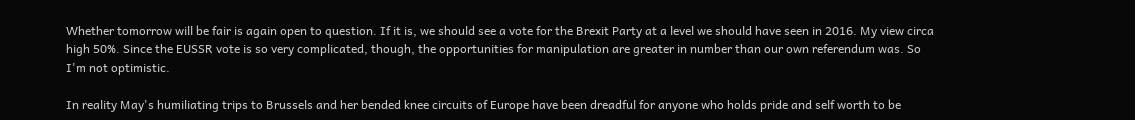Whether tomorrow will be fair is again open to question. If it is, we should see a vote for the Brexit Party at a level we should have seen in 2016. My view circa high 50%. Since the EUSSR vote is so very complicated, though, the opportunities for manipulation are greater in number than our own referendum was. So I'm not optimistic.

In reality May's humiliating trips to Brussels and her bended knee circuits of Europe have been dreadful for anyone who holds pride and self worth to be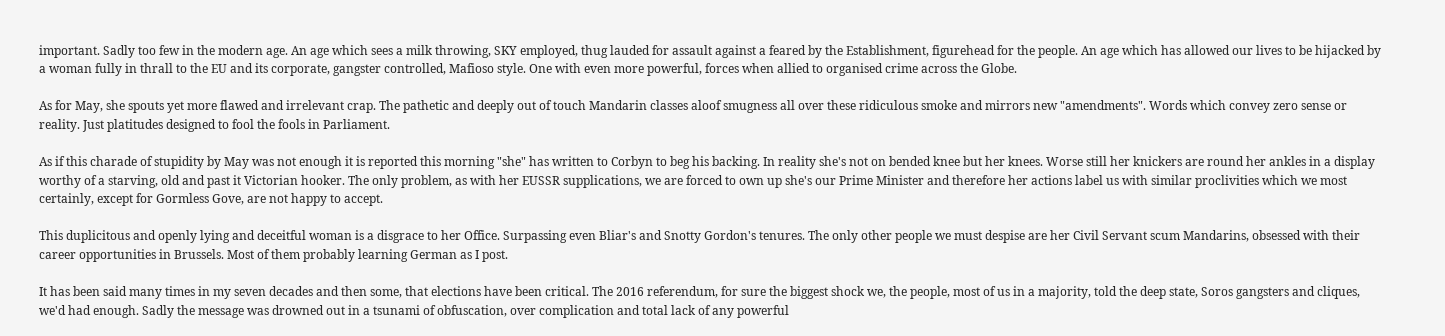important. Sadly too few in the modern age. An age which sees a milk throwing, SKY employed, thug lauded for assault against a feared by the Establishment, figurehead for the people. An age which has allowed our lives to be hijacked by a woman fully in thrall to the EU and its corporate, gangster controlled, Mafioso style. One with even more powerful, forces when allied to organised crime across the Globe.

As for May, she spouts yet more flawed and irrelevant crap. The pathetic and deeply out of touch Mandarin classes aloof smugness all over these ridiculous smoke and mirrors new "amendments". Words which convey zero sense or reality. Just platitudes designed to fool the fools in Parliament.

As if this charade of stupidity by May was not enough it is reported this morning "she" has written to Corbyn to beg his backing. In reality she's not on bended knee but her knees. Worse still her knickers are round her ankles in a display worthy of a starving, old and past it Victorian hooker. The only problem, as with her EUSSR supplications, we are forced to own up she's our Prime Minister and therefore her actions label us with similar proclivities which we most certainly, except for Gormless Gove, are not happy to accept.

This duplicitous and openly lying and deceitful woman is a disgrace to her Office. Surpassing even Bliar's and Snotty Gordon's tenures. The only other people we must despise are her Civil Servant scum Mandarins, obsessed with their career opportunities in Brussels. Most of them probably learning German as I post.

It has been said many times in my seven decades and then some, that elections have been critical. The 2016 referendum, for sure the biggest shock we, the people, most of us in a majority, told the deep state, Soros gangsters and cliques, we'd had enough. Sadly the message was drowned out in a tsunami of obfuscation, over complication and total lack of any powerful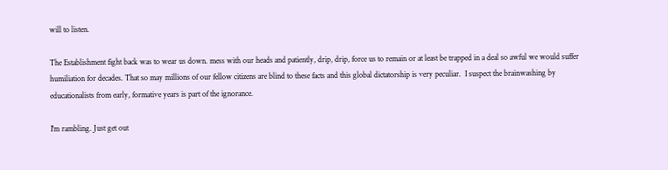will to listen.

The Establishment fight back was to wear us down. mess with our heads and patiently, drip, drip, force us to remain or at least be trapped in a deal so awful we would suffer humiliation for decades. That so may millions of our fellow citizens are blind to these facts and this global dictatorship is very peculiar.  I suspect the brainwashing by educationalists from early, formative years is part of the ignorance.

I'm rambling. Just get out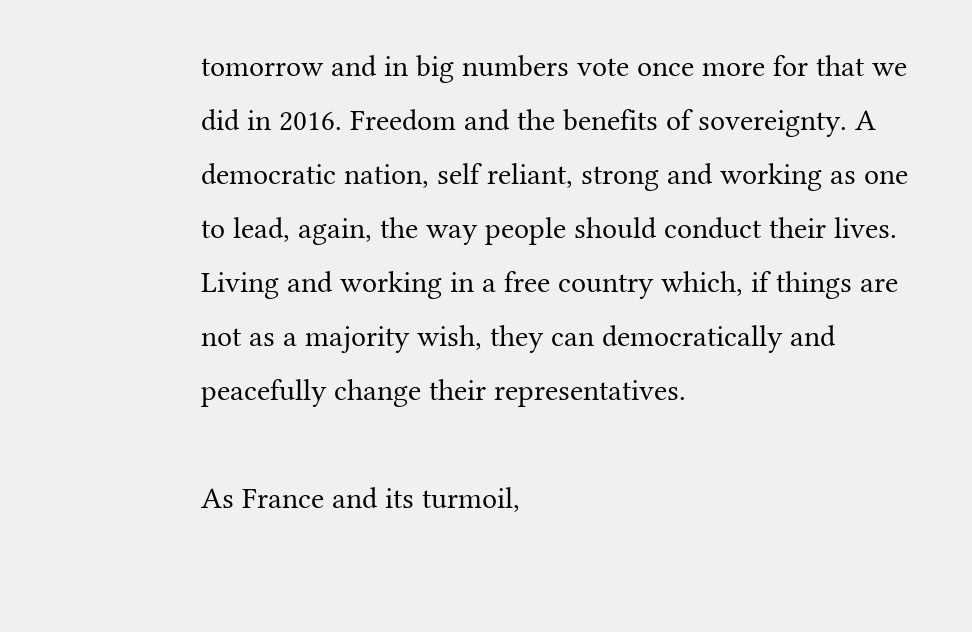tomorrow and in big numbers vote once more for that we did in 2016. Freedom and the benefits of sovereignty. A democratic nation, self reliant, strong and working as one to lead, again, the way people should conduct their lives. Living and working in a free country which, if things are not as a majority wish, they can democratically and peacefully change their representatives.

As France and its turmoil,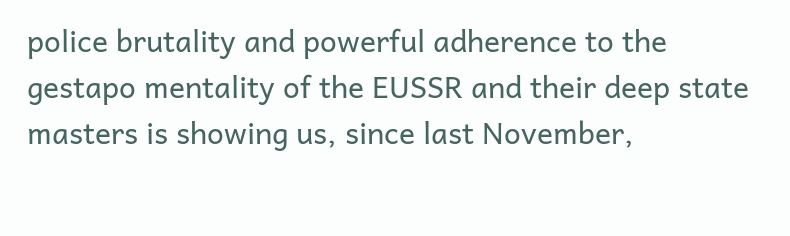police brutality and powerful adherence to the gestapo mentality of the EUSSR and their deep state masters is showing us, since last November,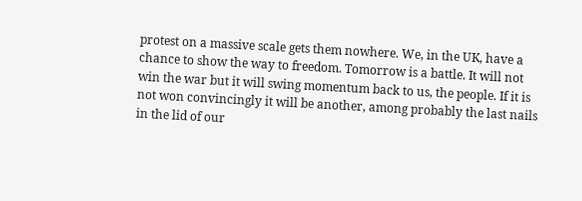protest on a massive scale gets them nowhere. We, in the UK, have a chance to show the way to freedom. Tomorrow is a battle. It will not win the war but it will swing momentum back to us, the people. If it is not won convincingly it will be another, among probably the last nails in the lid of our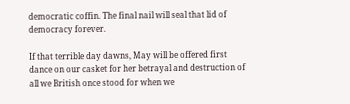democratic coffin. The final nail will seal that lid of democracy forever.

If that terrible day dawns, May will be offered first dance on our casket for her betrayal and destruction of all we British once stood for when we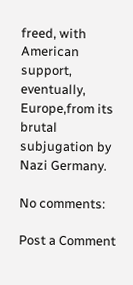freed, with American support, eventually, Europe,from its brutal subjugation by Nazi Germany.

No comments:

Post a Comment